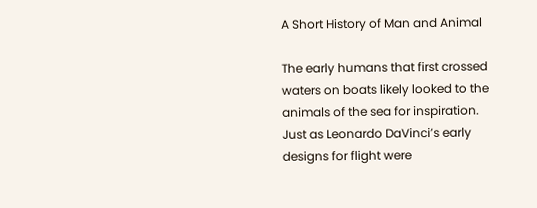A Short History of Man and Animal

The early humans that first crossed waters on boats likely looked to the animals of the sea for inspiration. Just as Leonardo DaVinci’s early designs for flight were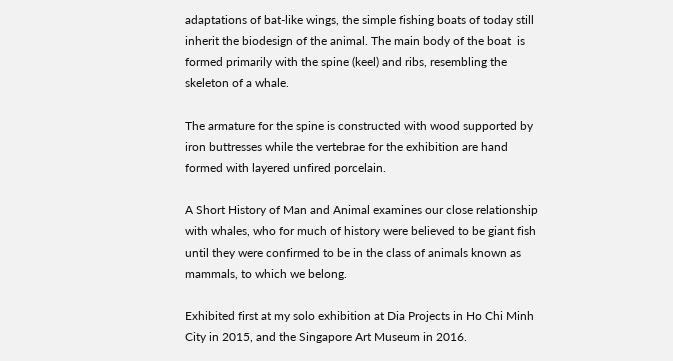adaptations of bat-like wings, the simple fishing boats of today still inherit the biodesign of the animal. The main body of the boat  is formed primarily with the spine (keel) and ribs, resembling the skeleton of a whale.

The armature for the spine is constructed with wood supported by iron buttresses while the vertebrae for the exhibition are hand formed with layered unfired porcelain.

A Short History of Man and Animal examines our close relationship with whales, who for much of history were believed to be giant fish until they were confirmed to be in the class of animals known as mammals, to which we belong.

Exhibited first at my solo exhibition at Dia Projects in Ho Chi Minh City in 2015, and the Singapore Art Museum in 2016.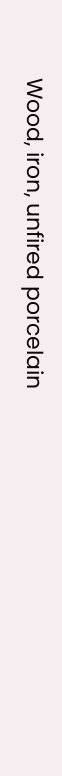Wood, iron, unfired porcelain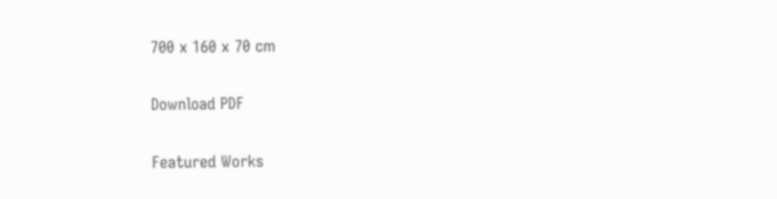700 x 160 x 70 cm

Download PDF

Featured Works